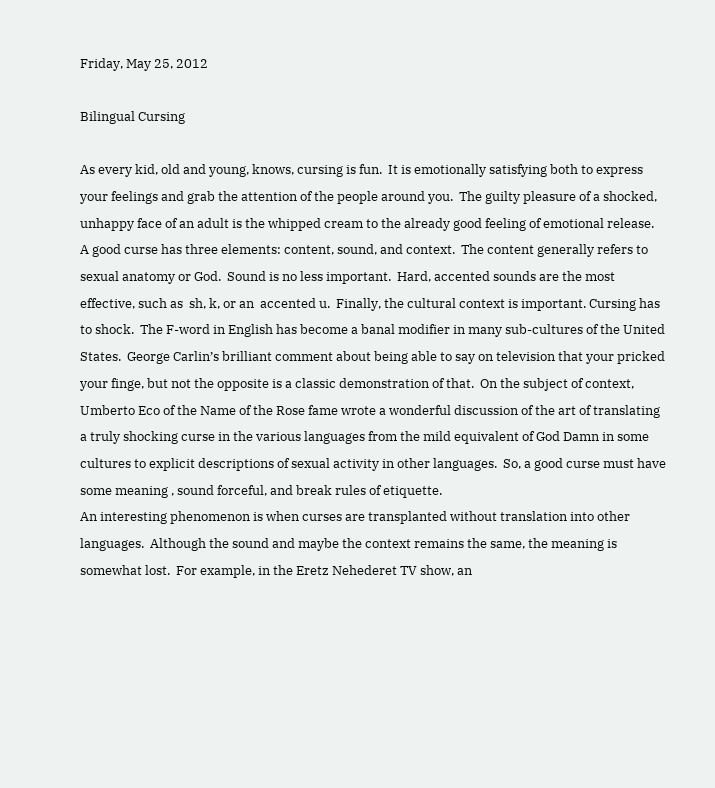Friday, May 25, 2012

Bilingual Cursing

As every kid, old and young, knows, cursing is fun.  It is emotionally satisfying both to express your feelings and grab the attention of the people around you.  The guilty pleasure of a shocked, unhappy face of an adult is the whipped cream to the already good feeling of emotional release.
A good curse has three elements: content, sound, and context.  The content generally refers to sexual anatomy or God.  Sound is no less important.  Hard, accented sounds are the most effective, such as  sh, k, or an  accented u.  Finally, the cultural context is important. Cursing has to shock.  The F-word in English has become a banal modifier in many sub-cultures of the United States.  George Carlin’s brilliant comment about being able to say on television that your pricked your finge, but not the opposite is a classic demonstration of that.  On the subject of context, Umberto Eco of the Name of the Rose fame wrote a wonderful discussion of the art of translating a truly shocking curse in the various languages from the mild equivalent of God Damn in some cultures to explicit descriptions of sexual activity in other languages.  So, a good curse must have some meaning , sound forceful, and break rules of etiquette.
An interesting phenomenon is when curses are transplanted without translation into other languages.  Although the sound and maybe the context remains the same, the meaning is somewhat lost.  For example, in the Eretz Nehederet TV show, an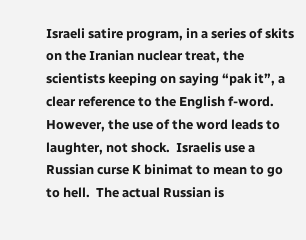Israeli satire program, in a series of skits on the Iranian nuclear treat, the scientists keeping on saying “pak it”, a clear reference to the English f-word.  However, the use of the word leads to laughter, not shock.  Israelis use a Russian curse K binimat to mean to go to hell.  The actual Russian is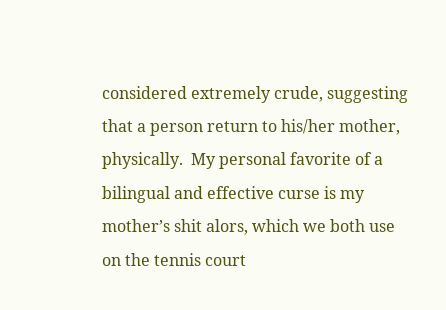considered extremely crude, suggesting that a person return to his/her mother, physically.  My personal favorite of a bilingual and effective curse is my mother’s shit alors, which we both use on the tennis court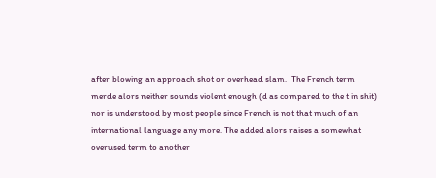after blowing an approach shot or overhead slam.  The French term merde alors neither sounds violent enough (d as compared to the t in shit) nor is understood by most people since French is not that much of an international language any more. The added alors raises a somewhat overused term to another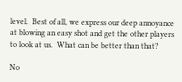level.  Best of all, we express our deep annoyance at blowing an easy shot and get the other players to look at us.  What can be better than that?

No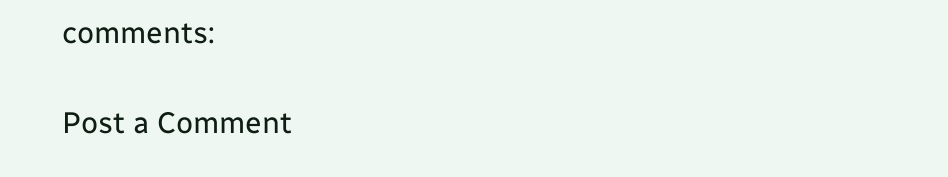comments:

Post a Comment